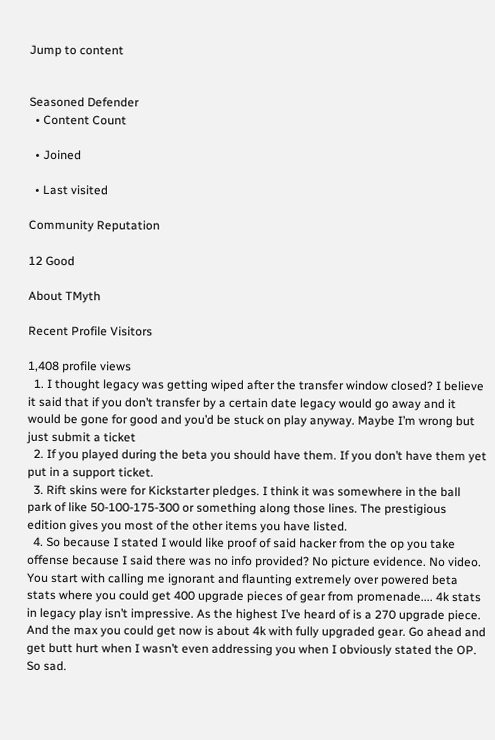Jump to content


Seasoned Defender
  • Content Count

  • Joined

  • Last visited

Community Reputation

12 Good

About TMyth

Recent Profile Visitors

1,408 profile views
  1. I thought legacy was getting wiped after the transfer window closed? I believe it said that if you don’t transfer by a certain date legacy would go away and it would be gone for good and you’d be stuck on play anyway. Maybe I’m wrong but just submit a ticket
  2. If you played during the beta you should have them. If you don’t have them yet put in a support ticket.
  3. Rift skins were for Kickstarter pledges. I think it was somewhere in the ball park of like 50-100-175-300 or something along those lines. The prestigious edition gives you most of the other items you have listed.
  4. So because I stated I would like proof of said hacker from the op you take offense because I said there was no info provided? No picture evidence. No video. You start with calling me ignorant and flaunting extremely over powered beta stats where you could get 400 upgrade pieces of gear from promenade.... 4k stats in legacy play isn’t impressive. As the highest I’ve heard of is a 270 upgrade piece. And the max you could get now is about 4k with fully upgraded gear. Go ahead and get butt hurt when I wasn’t even addressing you when I obviously stated the OP. So sad.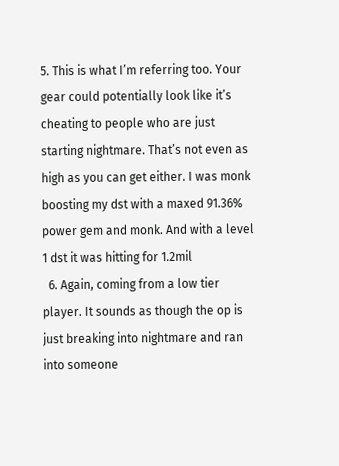5. This is what I’m referring too. Your gear could potentially look like it’s cheating to people who are just starting nightmare. That’s not even as high as you can get either. I was monk boosting my dst with a maxed 91.36% power gem and monk. And with a level 1 dst it was hitting for 1.2mil
  6. Again, coming from a low tier player. It sounds as though the op is just breaking into nightmare and ran into someone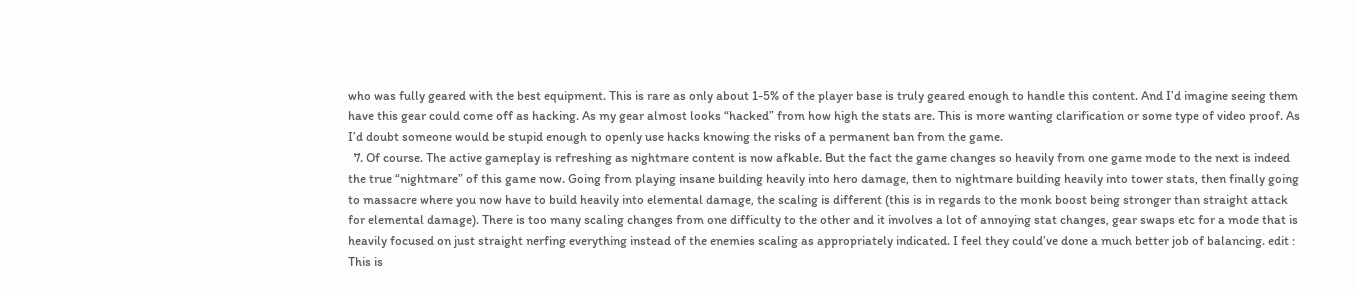who was fully geared with the best equipment. This is rare as only about 1-5% of the player base is truly geared enough to handle this content. And I’d imagine seeing them have this gear could come off as hacking. As my gear almost looks “hacked” from how high the stats are. This is more wanting clarification or some type of video proof. As I’d doubt someone would be stupid enough to openly use hacks knowing the risks of a permanent ban from the game.
  7. Of course. The active gameplay is refreshing as nightmare content is now afkable. But the fact the game changes so heavily from one game mode to the next is indeed the true “nightmare” of this game now. Going from playing insane building heavily into hero damage, then to nightmare building heavily into tower stats, then finally going to massacre where you now have to build heavily into elemental damage, the scaling is different (this is in regards to the monk boost being stronger than straight attack for elemental damage). There is too many scaling changes from one difficulty to the other and it involves a lot of annoying stat changes, gear swaps etc for a mode that is heavily focused on just straight nerfing everything instead of the enemies scaling as appropriately indicated. I feel they could’ve done a much better job of balancing. edit : This is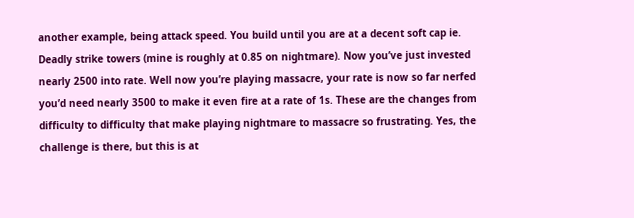another example, being attack speed. You build until you are at a decent soft cap ie. Deadly strike towers (mine is roughly at 0.85 on nightmare). Now you’ve just invested nearly 2500 into rate. Well now you’re playing massacre, your rate is now so far nerfed you’d need nearly 3500 to make it even fire at a rate of 1s. These are the changes from difficulty to difficulty that make playing nightmare to massacre so frustrating. Yes, the challenge is there, but this is at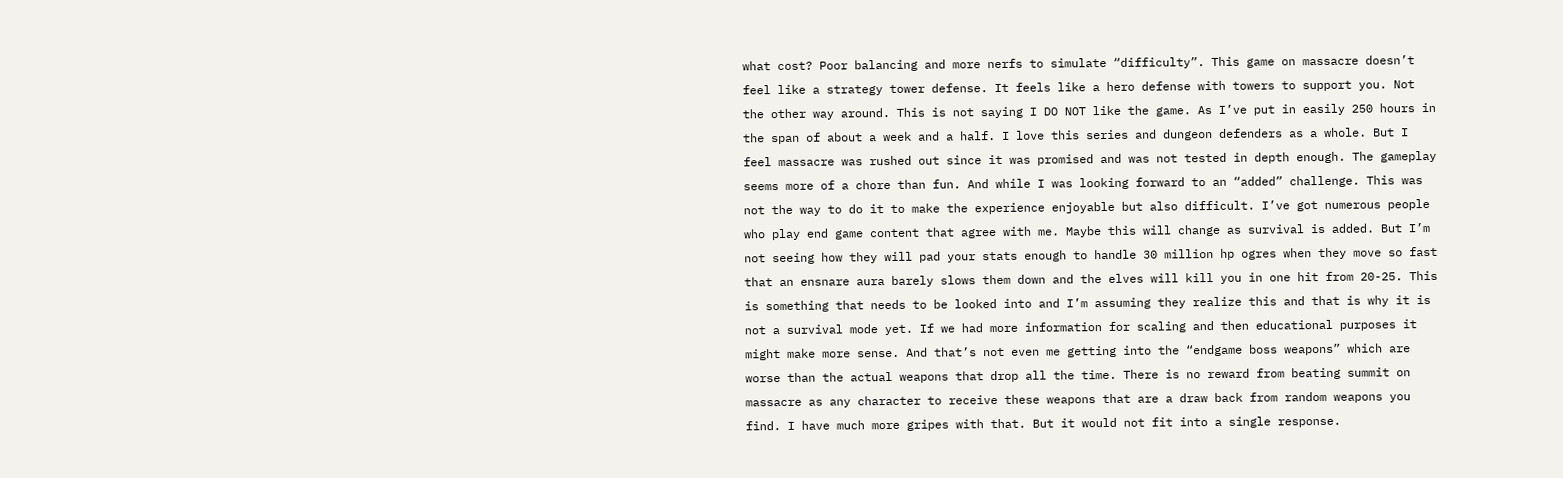what cost? Poor balancing and more nerfs to simulate “difficulty”. This game on massacre doesn’t feel like a strategy tower defense. It feels like a hero defense with towers to support you. Not the other way around. This is not saying I DO NOT like the game. As I’ve put in easily 250 hours in the span of about a week and a half. I love this series and dungeon defenders as a whole. But I feel massacre was rushed out since it was promised and was not tested in depth enough. The gameplay seems more of a chore than fun. And while I was looking forward to an “added” challenge. This was not the way to do it to make the experience enjoyable but also difficult. I’ve got numerous people who play end game content that agree with me. Maybe this will change as survival is added. But I’m not seeing how they will pad your stats enough to handle 30 million hp ogres when they move so fast that an ensnare aura barely slows them down and the elves will kill you in one hit from 20-25. This is something that needs to be looked into and I’m assuming they realize this and that is why it is not a survival mode yet. If we had more information for scaling and then educational purposes it might make more sense. And that’s not even me getting into the “endgame boss weapons” which are worse than the actual weapons that drop all the time. There is no reward from beating summit on massacre as any character to receive these weapons that are a draw back from random weapons you find. I have much more gripes with that. But it would not fit into a single response.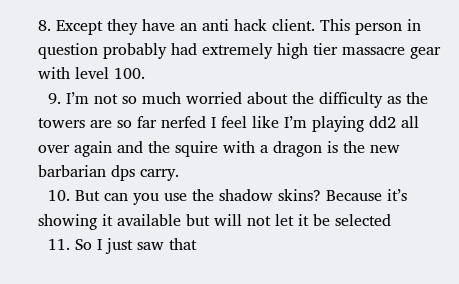8. Except they have an anti hack client. This person in question probably had extremely high tier massacre gear with level 100.
  9. I’m not so much worried about the difficulty as the towers are so far nerfed I feel like I’m playing dd2 all over again and the squire with a dragon is the new barbarian dps carry.
  10. But can you use the shadow skins? Because it’s showing it available but will not let it be selected
  11. So I just saw that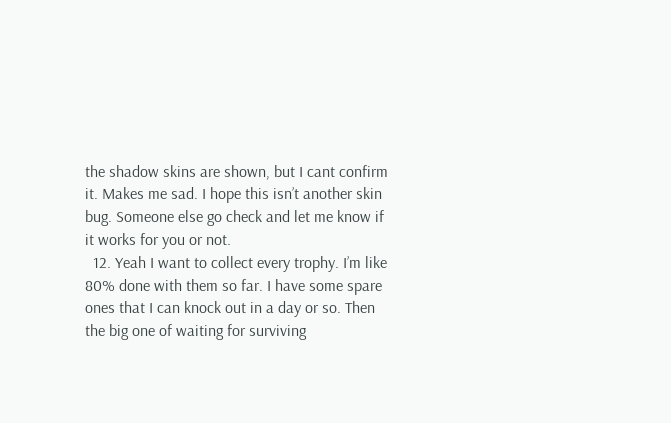the shadow skins are shown, but I cant confirm it. Makes me sad. I hope this isn’t another skin bug. Someone else go check and let me know if it works for you or not.
  12. Yeah I want to collect every trophy. I’m like 80% done with them so far. I have some spare ones that I can knock out in a day or so. Then the big one of waiting for surviving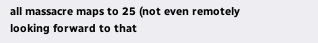all massacre maps to 25 (not even remotely looking forward to that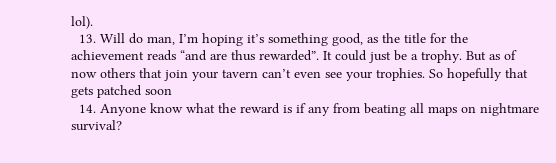lol).
  13. Will do man, I’m hoping it’s something good, as the title for the achievement reads “and are thus rewarded”. It could just be a trophy. But as of now others that join your tavern can’t even see your trophies. So hopefully that gets patched soon
  14. Anyone know what the reward is if any from beating all maps on nightmare survival?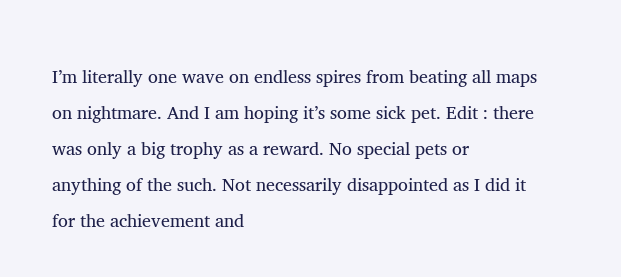I’m literally one wave on endless spires from beating all maps on nightmare. And I am hoping it’s some sick pet. Edit : there was only a big trophy as a reward. No special pets or anything of the such. Not necessarily disappointed as I did it for the achievement and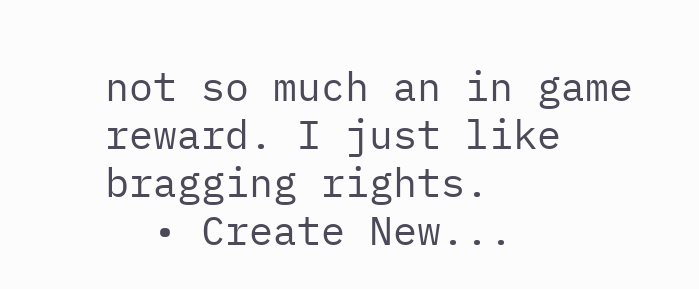not so much an in game reward. I just like bragging rights.
  • Create New...